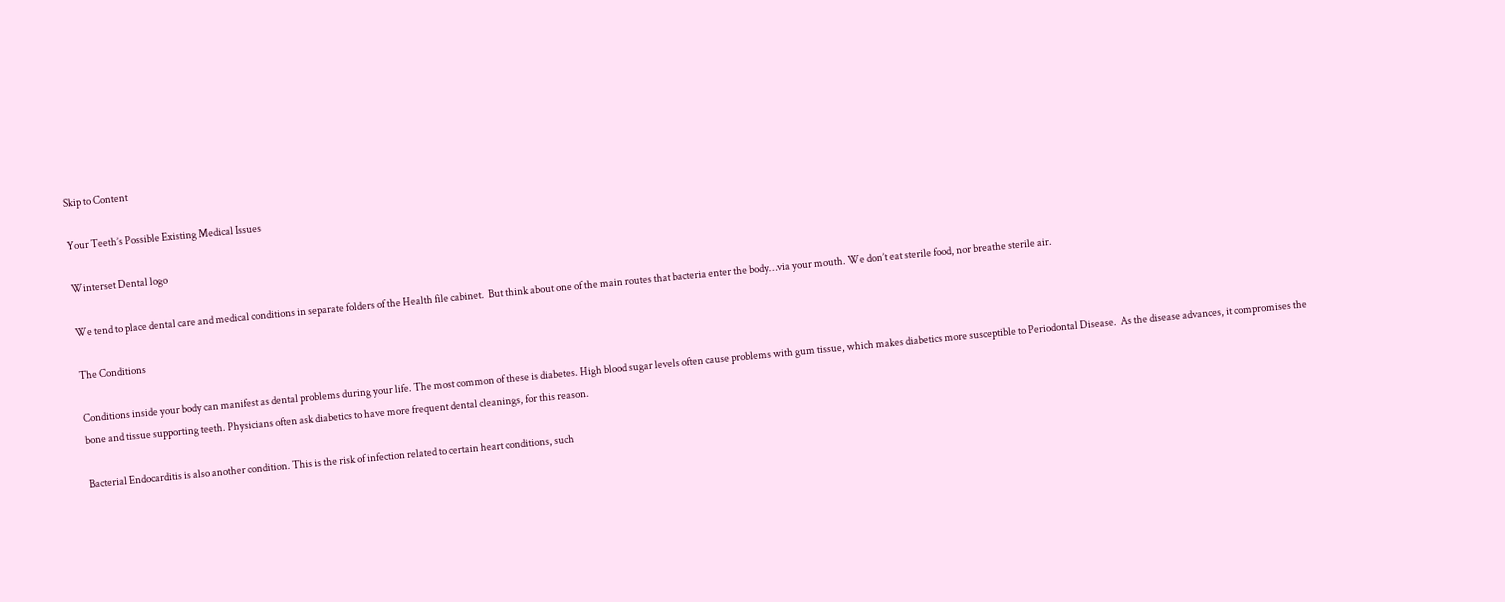Skip to Content

Your Teeth’s Possible Existing Medical Issues

Winterset Dental logo

We tend to place dental care and medical conditions in separate folders of the Health file cabinet.  But think about one of the main routes that bacteria enter the body…via your mouth. We don’t eat sterile food, nor breathe sterile air.

The Conditions

Conditions inside your body can manifest as dental problems during your life. The most common of these is diabetes. High blood sugar levels often cause problems with gum tissue, which makes diabetics more susceptible to Periodontal Disease.  As the disease advances, it compromises the bone and tissue supporting teeth. Physicians often ask diabetics to have more frequent dental cleanings, for this reason.

Bacterial Endocarditis is also another condition. This is the risk of infection related to certain heart conditions, such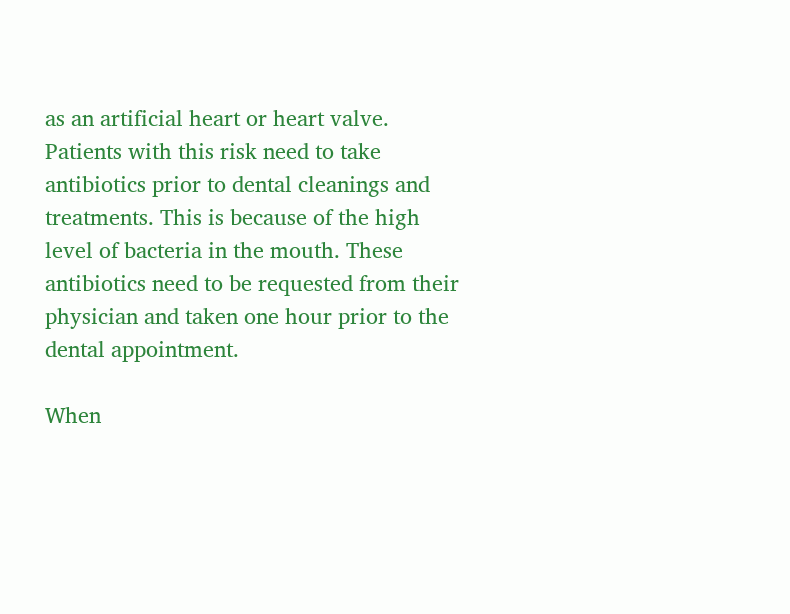as an artificial heart or heart valve. Patients with this risk need to take antibiotics prior to dental cleanings and treatments. This is because of the high level of bacteria in the mouth. These antibiotics need to be requested from their physician and taken one hour prior to the dental appointment.

When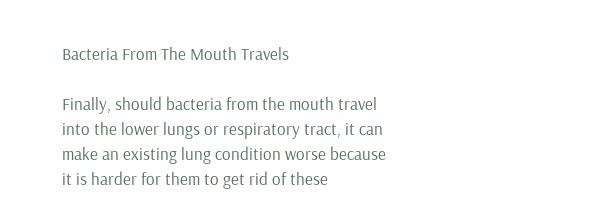Bacteria From The Mouth Travels

Finally, should bacteria from the mouth travel into the lower lungs or respiratory tract, it can make an existing lung condition worse because it is harder for them to get rid of these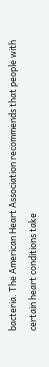bacteria. The American Heart Association recommends that people with certain heart conditions take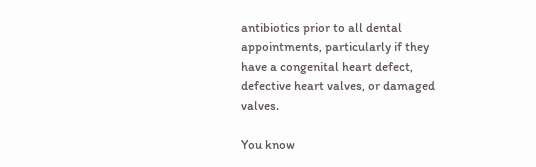antibiotics prior to all dental appointments, particularly if they have a congenital heart defect, defective heart valves, or damaged valves.

You know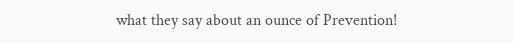what they say about an ounce of Prevention!